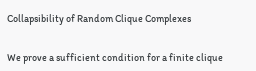Collapsibility of Random Clique Complexes


We prove a sufficient condition for a finite clique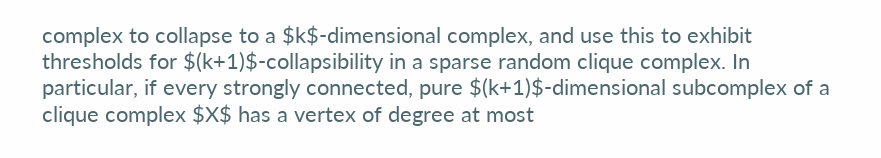complex to collapse to a $k$-dimensional complex, and use this to exhibit thresholds for $(k+1)$-collapsibility in a sparse random clique complex. In particular, if every strongly connected, pure $(k+1)$-dimensional subcomplex of a clique complex $X$ has a vertex of degree at most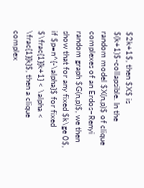$2k+1$, then $X$ is $(k+1)$-collapsible. In the random model $X(n,p)$ of clique complexes of an Erdos–Renyi random graph $G(n,p)$, we then show that for any fixed $k\ge 0$, if $p=n^{-\alpha}$ for fixed $\frac{1}{k+1} < \alpha < \frac{1}{k}$, then a clique complex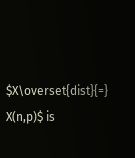$X\overset{dist}{=} X(n,p)$ is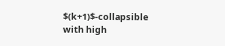$(k+1)$-collapsible with high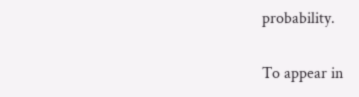probability.

To appear in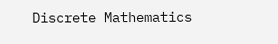Discrete Mathematics